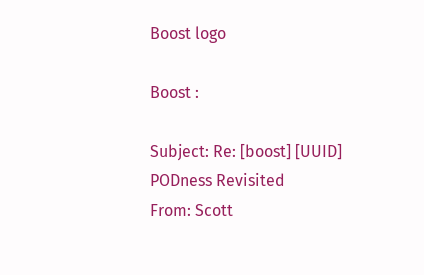Boost logo

Boost :

Subject: Re: [boost] [UUID] PODness Revisited
From: Scott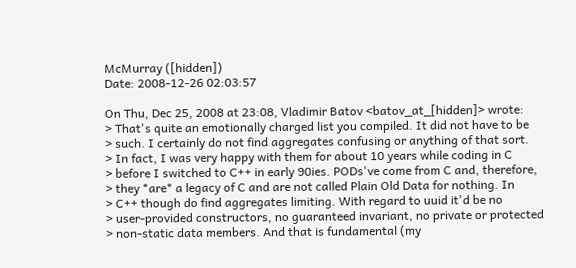McMurray ([hidden])
Date: 2008-12-26 02:03:57

On Thu, Dec 25, 2008 at 23:08, Vladimir Batov <batov_at_[hidden]> wrote:
> That's quite an emotionally charged list you compiled. It did not have to be
> such. I certainly do not find aggregates confusing or anything of that sort.
> In fact, I was very happy with them for about 10 years while coding in C
> before I switched to C++ in early 90ies. PODs've come from C and, therefore,
> they *are* a legacy of C and are not called Plain Old Data for nothing. In
> C++ though do find aggregates limiting. With regard to uuid it'd be no
> user-provided constructors, no guaranteed invariant, no private or protected
> non-static data members. And that is fundamental (my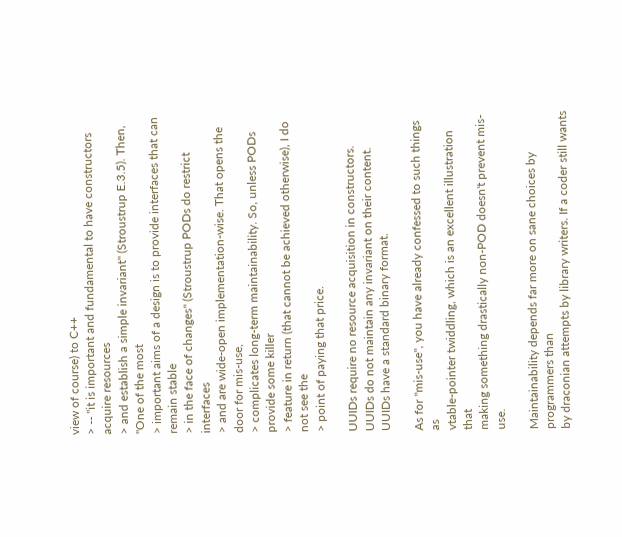view of course) to C++
> -- "it is important and fundamental to have constructors acquire resources
> and establish a simple invariant" (Stroustrup E.3.5). Then, "One of the most
> important aims of a design is to provide interfaces that can remain stable
> in the face of changes" (Stroustrup PODs do restrict interfaces
> and are wide-open implementation-wise. That opens the door for mis-use,
> complicates long-term maintainability. So, unless PODs provide some killer
> feature in return (that cannot be achieved otherwise), I do not see the
> point of paying that price.

UUIDs require no resource acquisition in constructors.
UUIDs do not maintain any invariant on their content.
UUIDs have a standard binary format.

As for "mis-use", you have already confessed to such things as
vtable-pointer twiddling, which is an excellent illustration that
making something drastically non-POD doesn't prevent mis-use.

Maintainability depends far more on sane choices by programmers than
by draconian attempts by library writers. If a coder still wants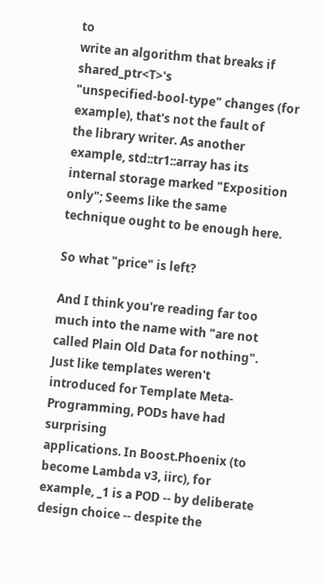to
write an algorithm that breaks if shared_ptr<T>'s
"unspecified-bool-type" changes (for example), that's not the fault of
the library writer. As another example, std::tr1::array has its
internal storage marked "Exposition only"; Seems like the same
technique ought to be enough here.

So what "price" is left?

And I think you're reading far too much into the name with "are not
called Plain Old Data for nothing". Just like templates weren't
introduced for Template Meta-Programming, PODs have had surprising
applications. In Boost.Phoenix (to become Lambda v3, iirc), for
example, _1 is a POD -- by deliberate design choice -- despite the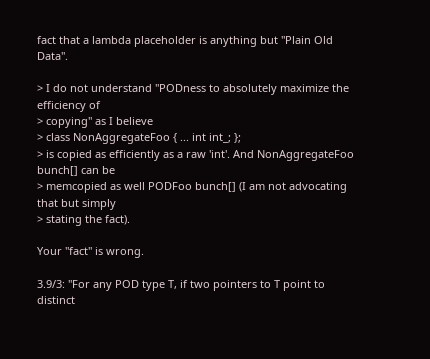fact that a lambda placeholder is anything but "Plain Old Data".

> I do not understand "PODness to absolutely maximize the efficiency of
> copying" as I believe
> class NonAggregateFoo { ... int int_; };
> is copied as efficiently as a raw 'int'. And NonAggregateFoo bunch[] can be
> memcopied as well PODFoo bunch[] (I am not advocating that but simply
> stating the fact).

Your "fact" is wrong.

3.9/3: "For any POD type T, if two pointers to T point to distinct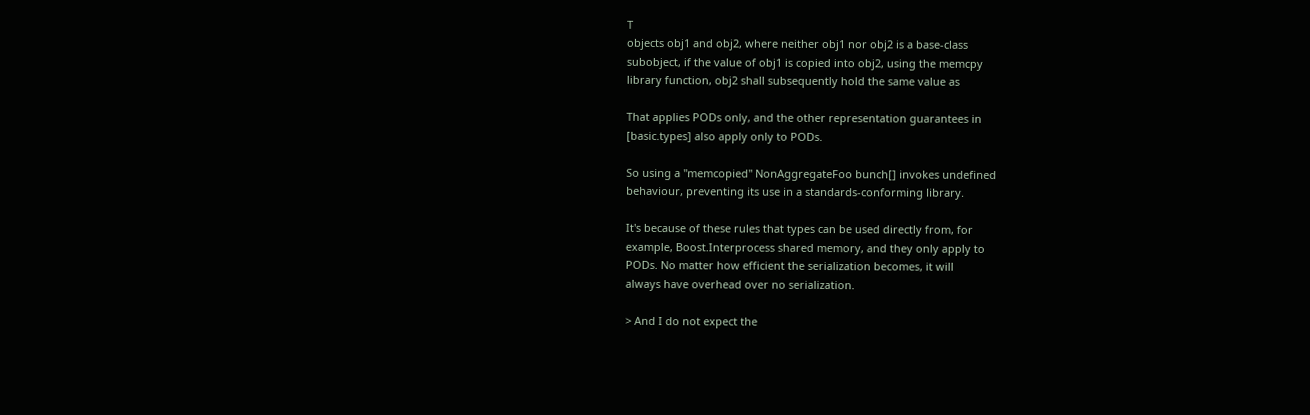T
objects obj1 and obj2, where neither obj1 nor obj2 is a base-class
subobject, if the value of obj1 is copied into obj2, using the memcpy
library function, obj2 shall subsequently hold the same value as

That applies PODs only, and the other representation guarantees in
[basic.types] also apply only to PODs.

So using a "memcopied" NonAggregateFoo bunch[] invokes undefined
behaviour, preventing its use in a standards-conforming library.

It's because of these rules that types can be used directly from, for
example, Boost.Interprocess shared memory, and they only apply to
PODs. No matter how efficient the serialization becomes, it will
always have overhead over no serialization.

> And I do not expect the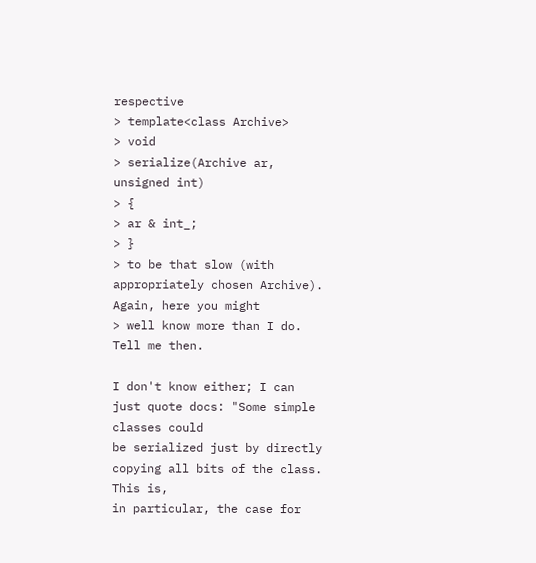respective
> template<class Archive>
> void
> serialize(Archive ar, unsigned int)
> {
> ar & int_;
> }
> to be that slow (with appropriately chosen Archive). Again, here you might
> well know more than I do. Tell me then.

I don't know either; I can just quote docs: "Some simple classes could
be serialized just by directly copying all bits of the class. This is,
in particular, the case for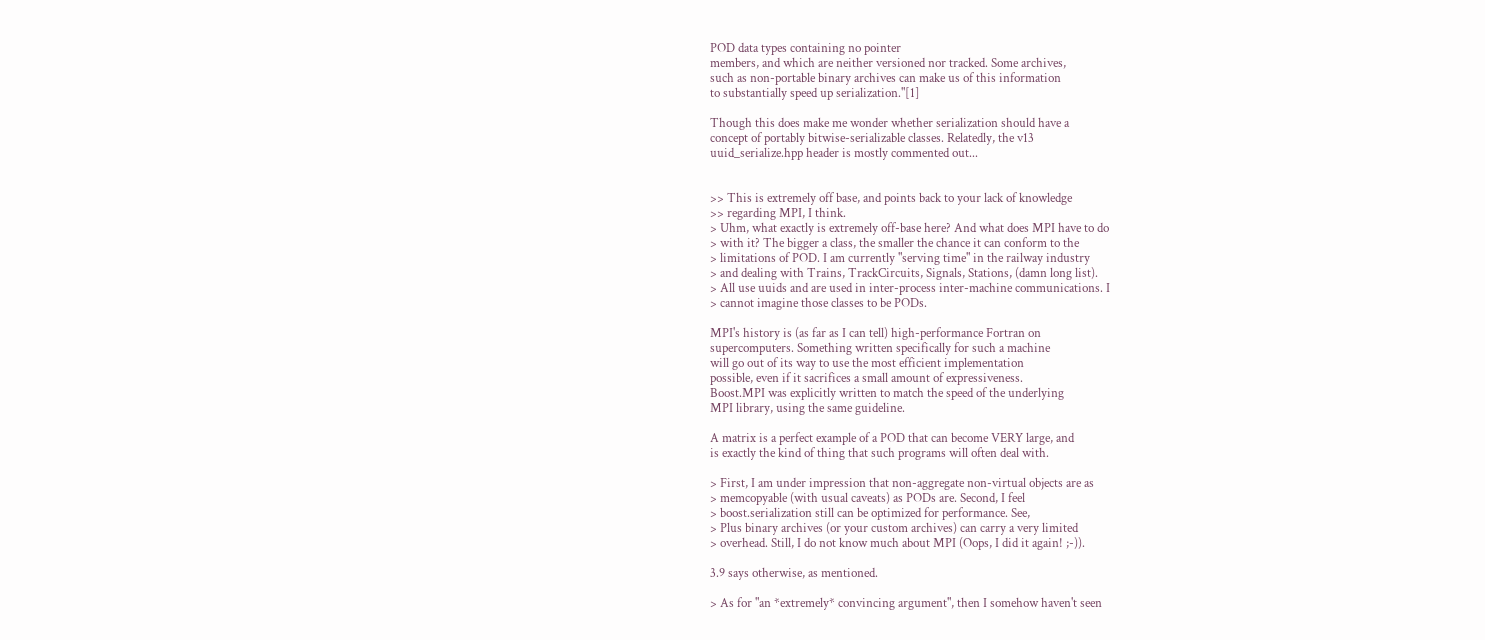POD data types containing no pointer
members, and which are neither versioned nor tracked. Some archives,
such as non-portable binary archives can make us of this information
to substantially speed up serialization."[1]

Though this does make me wonder whether serialization should have a
concept of portably bitwise-serializable classes. Relatedly, the v13
uuid_serialize.hpp header is mostly commented out...


>> This is extremely off base, and points back to your lack of knowledge
>> regarding MPI, I think.
> Uhm, what exactly is extremely off-base here? And what does MPI have to do
> with it? The bigger a class, the smaller the chance it can conform to the
> limitations of POD. I am currently "serving time" in the railway industry
> and dealing with Trains, TrackCircuits, Signals, Stations, (damn long list).
> All use uuids and are used in inter-process inter-machine communications. I
> cannot imagine those classes to be PODs.

MPI's history is (as far as I can tell) high-performance Fortran on
supercomputers. Something written specifically for such a machine
will go out of its way to use the most efficient implementation
possible, even if it sacrifices a small amount of expressiveness.
Boost.MPI was explicitly written to match the speed of the underlying
MPI library, using the same guideline.

A matrix is a perfect example of a POD that can become VERY large, and
is exactly the kind of thing that such programs will often deal with.

> First, I am under impression that non-aggregate non-virtual objects are as
> memcopyable (with usual caveats) as PODs are. Second, I feel
> boost.serialization still can be optimized for performance. See,
> Plus binary archives (or your custom archives) can carry a very limited
> overhead. Still, I do not know much about MPI (Oops, I did it again! ;-)).

3.9 says otherwise, as mentioned.

> As for "an *extremely* convincing argument", then I somehow haven't seen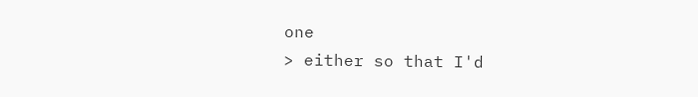one
> either so that I'd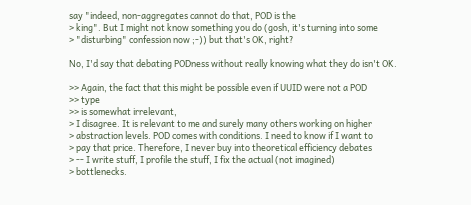say "indeed, non-aggregates cannot do that, POD is the
> king". But I might not know something you do (gosh, it's turning into some
> "disturbing" confession now ;-)) but that's OK, right?

No, I'd say that debating PODness without really knowing what they do isn't OK.

>> Again, the fact that this might be possible even if UUID were not a POD
>> type
>> is somewhat irrelevant,
> I disagree. It is relevant to me and surely many others working on higher
> abstraction levels. POD comes with conditions. I need to know if I want to
> pay that price. Therefore, I never buy into theoretical efficiency debates
> -- I write stuff, I profile the stuff, I fix the actual (not imagined)
> bottlenecks.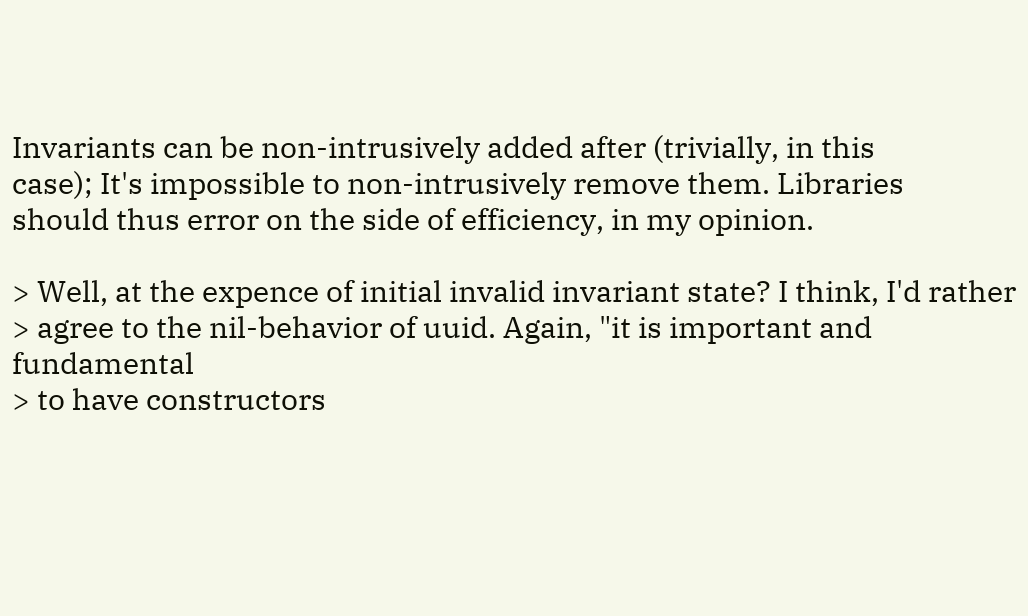Invariants can be non-intrusively added after (trivially, in this
case); It's impossible to non-intrusively remove them. Libraries
should thus error on the side of efficiency, in my opinion.

> Well, at the expence of initial invalid invariant state? I think, I'd rather
> agree to the nil-behavior of uuid. Again, "it is important and fundamental
> to have constructors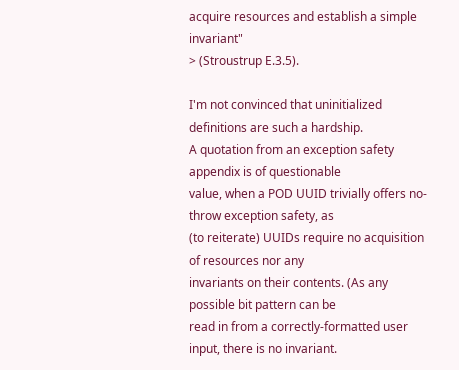acquire resources and establish a simple invariant"
> (Stroustrup E.3.5).

I'm not convinced that uninitialized definitions are such a hardship.
A quotation from an exception safety appendix is of questionable
value, when a POD UUID trivially offers no-throw exception safety, as
(to reiterate) UUIDs require no acquisition of resources nor any
invariants on their contents. (As any possible bit pattern can be
read in from a correctly-formatted user input, there is no invariant.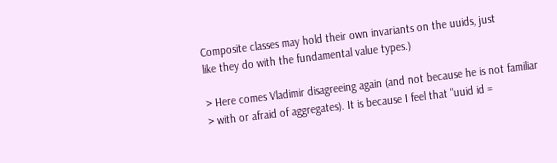Composite classes may hold their own invariants on the uuids, just
like they do with the fundamental value types.)

> Here comes Vladimir disagreeing again (and not because he is not familiar
> with or afraid of aggregates). It is because I feel that "uuid id =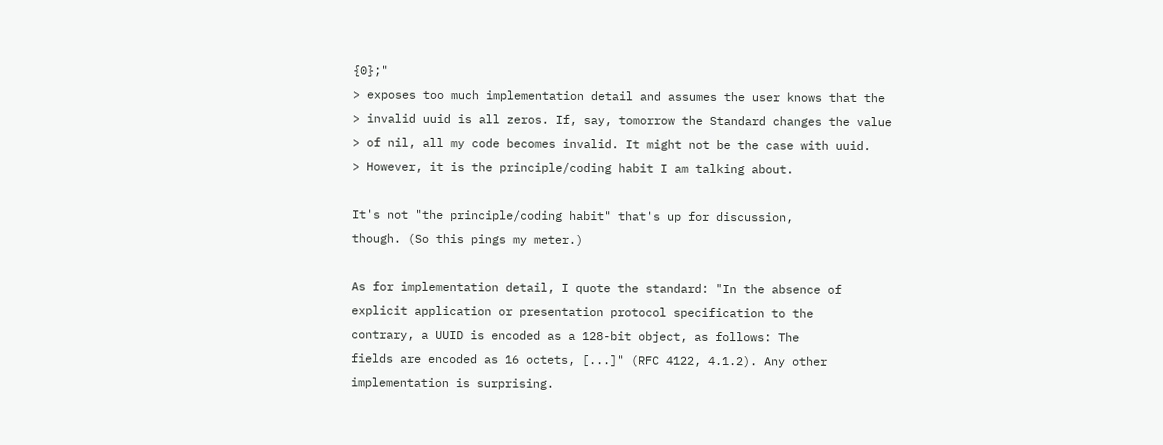{0};"
> exposes too much implementation detail and assumes the user knows that the
> invalid uuid is all zeros. If, say, tomorrow the Standard changes the value
> of nil, all my code becomes invalid. It might not be the case with uuid.
> However, it is the principle/coding habit I am talking about.

It's not "the principle/coding habit" that's up for discussion,
though. (So this pings my meter.)

As for implementation detail, I quote the standard: "In the absence of
explicit application or presentation protocol specification to the
contrary, a UUID is encoded as a 128-bit object, as follows: The
fields are encoded as 16 octets, [...]" (RFC 4122, 4.1.2). Any other
implementation is surprising.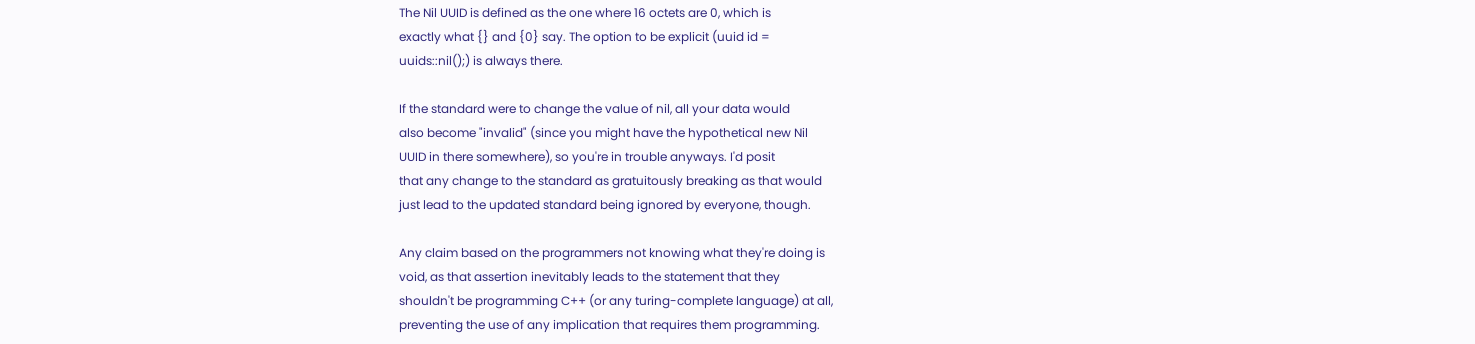The Nil UUID is defined as the one where 16 octets are 0, which is
exactly what {} and {0} say. The option to be explicit (uuid id =
uuids::nil();) is always there.

If the standard were to change the value of nil, all your data would
also become "invalid" (since you might have the hypothetical new Nil
UUID in there somewhere), so you're in trouble anyways. I'd posit
that any change to the standard as gratuitously breaking as that would
just lead to the updated standard being ignored by everyone, though.

Any claim based on the programmers not knowing what they're doing is
void, as that assertion inevitably leads to the statement that they
shouldn't be programming C++ (or any turing-complete language) at all,
preventing the use of any implication that requires them programming.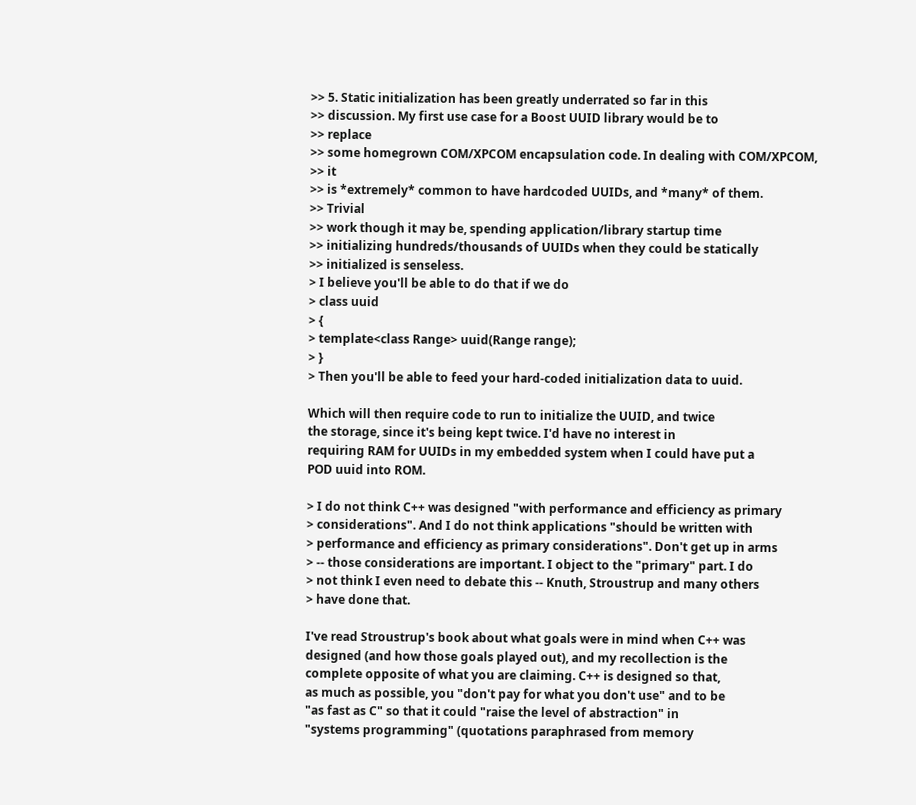>> 5. Static initialization has been greatly underrated so far in this
>> discussion. My first use case for a Boost UUID library would be to
>> replace
>> some homegrown COM/XPCOM encapsulation code. In dealing with COM/XPCOM,
>> it
>> is *extremely* common to have hardcoded UUIDs, and *many* of them.
>> Trivial
>> work though it may be, spending application/library startup time
>> initializing hundreds/thousands of UUIDs when they could be statically
>> initialized is senseless.
> I believe you'll be able to do that if we do
> class uuid
> {
> template<class Range> uuid(Range range);
> }
> Then you'll be able to feed your hard-coded initialization data to uuid.

Which will then require code to run to initialize the UUID, and twice
the storage, since it's being kept twice. I'd have no interest in
requiring RAM for UUIDs in my embedded system when I could have put a
POD uuid into ROM.

> I do not think C++ was designed "with performance and efficiency as primary
> considerations". And I do not think applications "should be written with
> performance and efficiency as primary considerations". Don't get up in arms
> -- those considerations are important. I object to the "primary" part. I do
> not think I even need to debate this -- Knuth, Stroustrup and many others
> have done that.

I've read Stroustrup's book about what goals were in mind when C++ was
designed (and how those goals played out), and my recollection is the
complete opposite of what you are claiming. C++ is designed so that,
as much as possible, you "don't pay for what you don't use" and to be
"as fast as C" so that it could "raise the level of abstraction" in
"systems programming" (quotations paraphrased from memory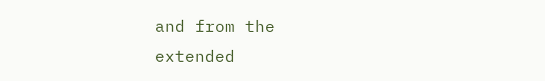and from the
extended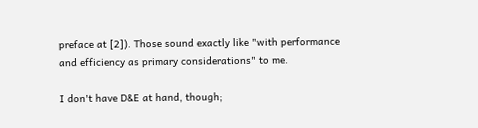preface at [2]). Those sound exactly like "with performance
and efficiency as primary considerations" to me.

I don't have D&E at hand, though;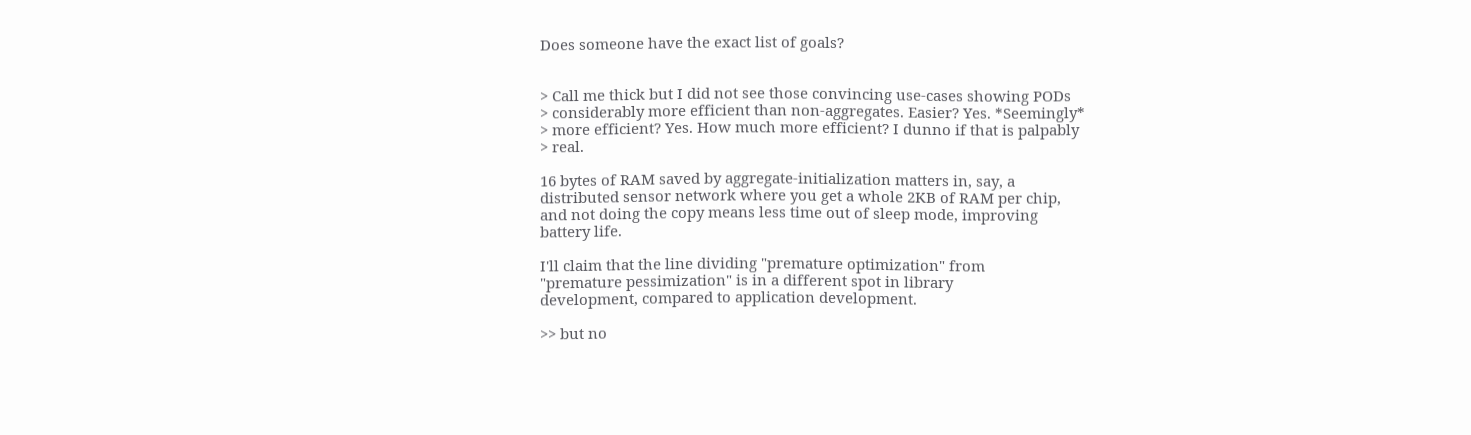Does someone have the exact list of goals?


> Call me thick but I did not see those convincing use-cases showing PODs
> considerably more efficient than non-aggregates. Easier? Yes. *Seemingly*
> more efficient? Yes. How much more efficient? I dunno if that is palpably
> real.

16 bytes of RAM saved by aggregate-initialization matters in, say, a
distributed sensor network where you get a whole 2KB of RAM per chip,
and not doing the copy means less time out of sleep mode, improving
battery life.

I'll claim that the line dividing "premature optimization" from
"premature pessimization" is in a different spot in library
development, compared to application development.

>> but no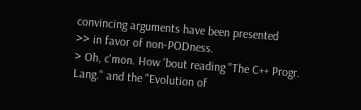convincing arguments have been presented
>> in favor of non-PODness.
> Oh, c'mon. How 'bout reading "The C++ Progr. Lang." and the "Evolution of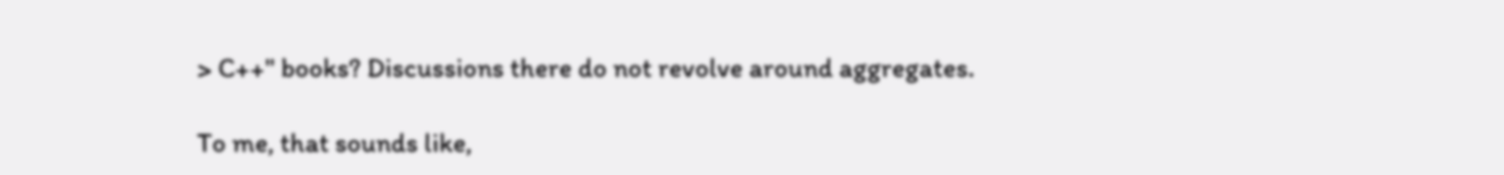> C++" books? Discussions there do not revolve around aggregates.

To me, that sounds like,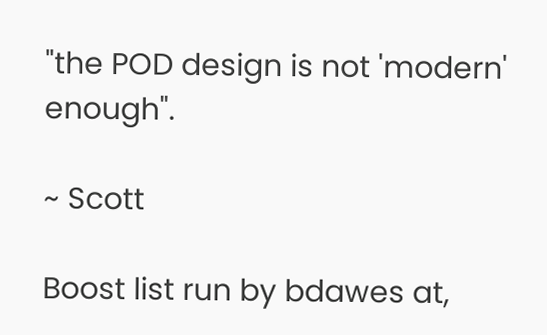"the POD design is not 'modern' enough".

~ Scott

Boost list run by bdawes at,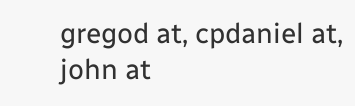gregod at, cpdaniel at, john at